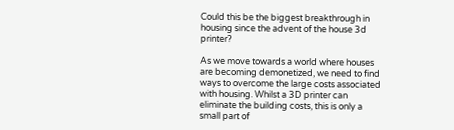Could this be the biggest breakthrough in housing since the advent of the house 3d printer?

As we move towards a world where houses are becoming demonetized, we need to find ways to overcome the large costs associated with housing. Whilst a 3D printer can eliminate the building costs, this is only a small part of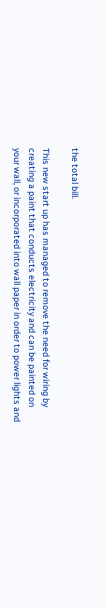the total bill.

This new start up has managed to remove the need for wiring by creating a paint that conducts electricity and can be painted on your wall, or incorporated into wall paper in order to power lights and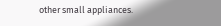other small appliances.